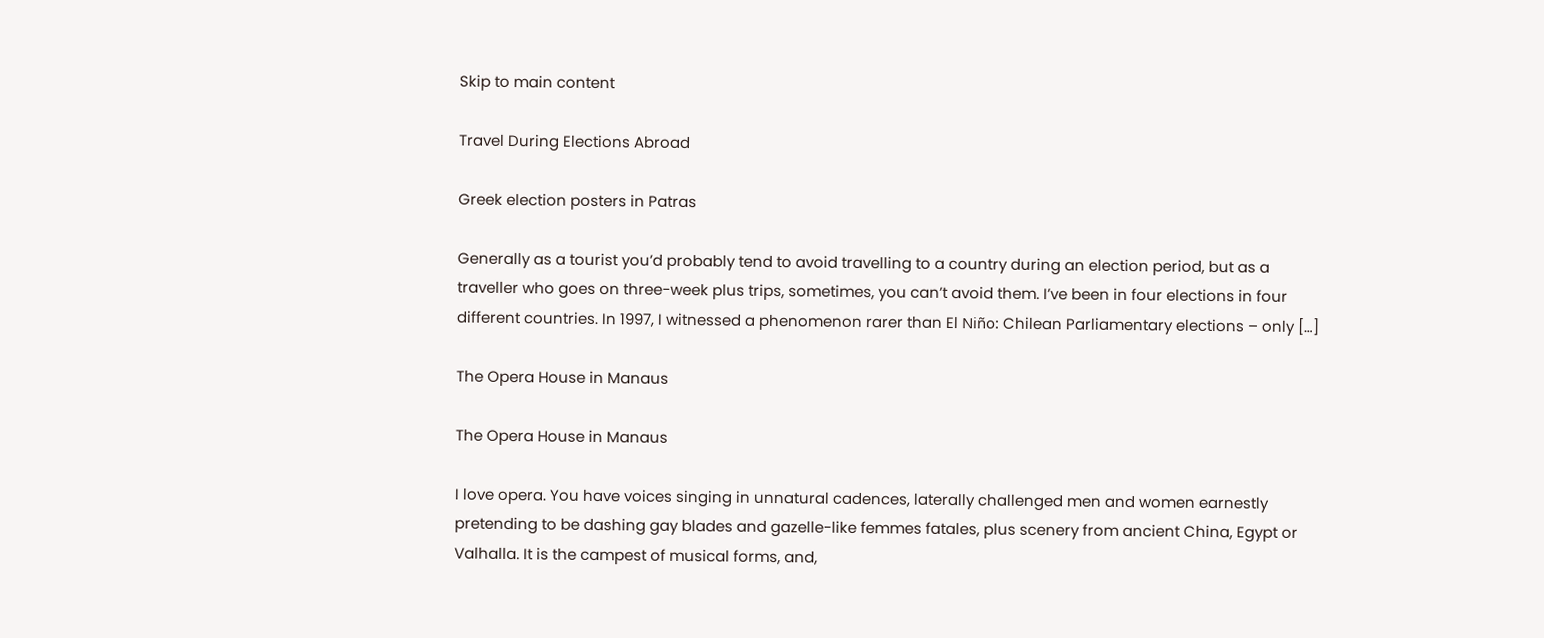Skip to main content

Travel During Elections Abroad

Greek election posters in Patras

Generally as a tourist you’d probably tend to avoid travelling to a country during an election period, but as a traveller who goes on three-week plus trips, sometimes, you can’t avoid them. I’ve been in four elections in four different countries. In 1997, I witnessed a phenomenon rarer than El Niño: Chilean Parliamentary elections – only […]

The Opera House in Manaus

The Opera House in Manaus

I love opera. You have voices singing in unnatural cadences, laterally challenged men and women earnestly pretending to be dashing gay blades and gazelle-like femmes fatales, plus scenery from ancient China, Egypt or Valhalla. It is the campest of musical forms, and,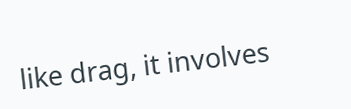like drag, it involves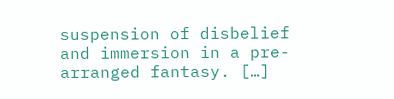suspension of disbelief and immersion in a pre-arranged fantasy. […]